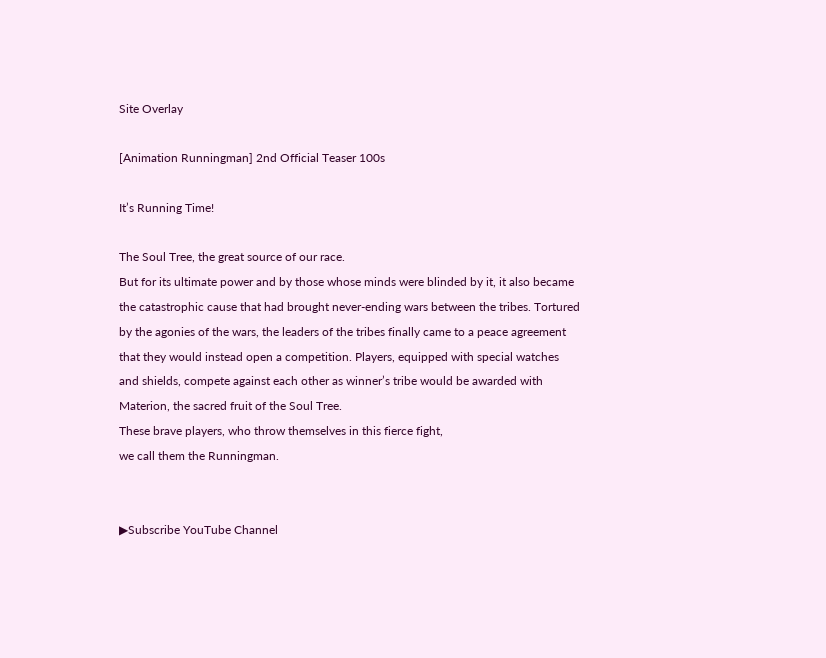Site Overlay

[Animation Runningman] 2nd Official Teaser 100s

It’s Running Time!

The Soul Tree, the great source of our race.
But for its ultimate power and by those whose minds were blinded by it, it also became the catastrophic cause that had brought never-ending wars between the tribes. Tortured by the agonies of the wars, the leaders of the tribes finally came to a peace agreement that they would instead open a competition. Players, equipped with special watches and shields, compete against each other as winner’s tribe would be awarded with Materion, the sacred fruit of the Soul Tree.
These brave players, who throw themselves in this fierce fight,
we call them the Runningman.


▶Subscribe YouTube Channel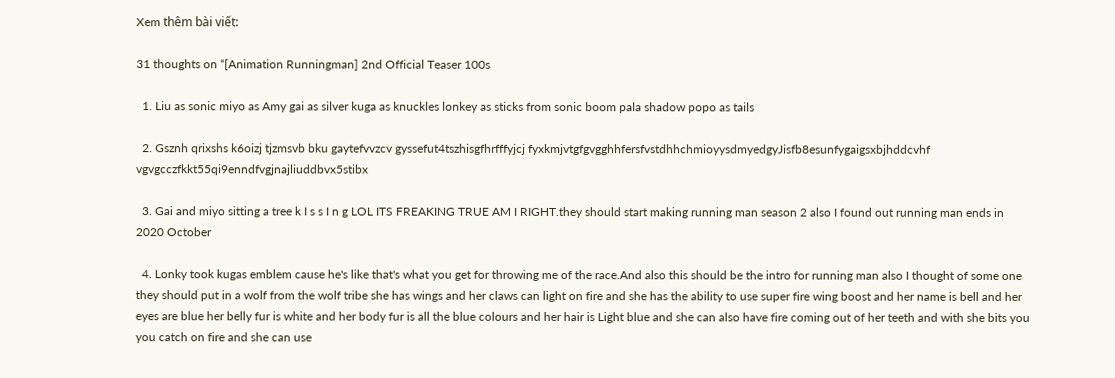Xem thêm bài viết:

31 thoughts on “[Animation Runningman] 2nd Official Teaser 100s

  1. Liu as sonic miyo as Amy gai as silver kuga as knuckles lonkey as sticks from sonic boom pala shadow popo as tails

  2. Gsznh qrixshs k6oizj tjzmsvb bku gaytefvvzcv gyssefut4tszhisgfhrfffyjcj fyxkmjvtgfgvgghhfersfvstdhhchmioyysdmyedgyJisfb8esunfygaigsxbjhddcvhf vgvgcczfkkt55qi9enndfvgjnajliuddbvx5stibx

  3. Gai and miyo sitting a tree k I s s I n g LOL ITS FREAKING TRUE AM I RIGHT.they should start making running man season 2 also I found out running man ends in 2020 October

  4. Lonky took kugas emblem cause he's like that's what you get for throwing me of the race.And also this should be the intro for running man also I thought of some one they should put in a wolf from the wolf tribe she has wings and her claws can light on fire and she has the ability to use super fire wing boost and her name is bell and her eyes are blue her belly fur is white and her body fur is all the blue colours and her hair is Light blue and she can also have fire coming out of her teeth and with she bits you you catch on fire and she can use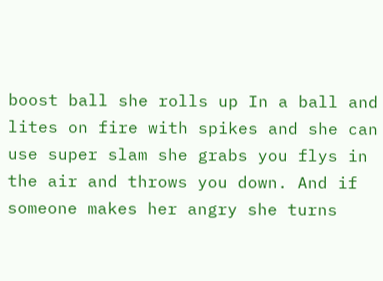boost ball she rolls up In a ball and lites on fire with spikes and she can use super slam she grabs you flys in the air and throws you down. And if someone makes her angry she turns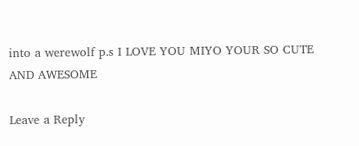into a werewolf p.s I LOVE YOU MIYO YOUR SO CUTE AND AWESOME

Leave a Reply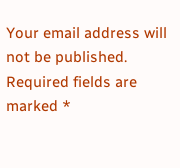Your email address will not be published. Required fields are marked *